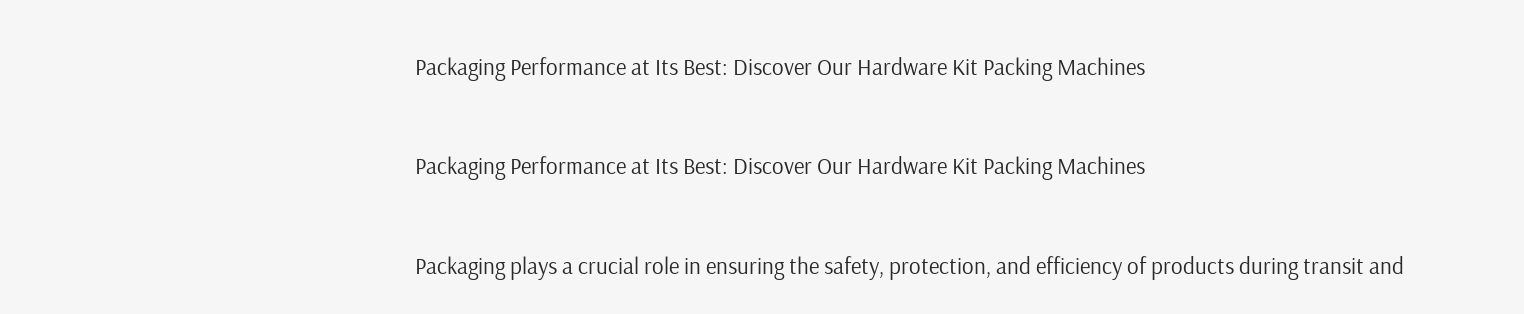Packaging Performance at Its Best: Discover Our Hardware Kit Packing Machines


Packaging Performance at Its Best: Discover Our Hardware Kit Packing Machines


Packaging plays a crucial role in ensuring the safety, protection, and efficiency of products during transit and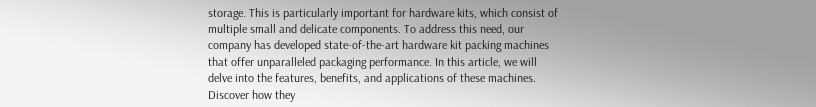storage. This is particularly important for hardware kits, which consist of multiple small and delicate components. To address this need, our company has developed state-of-the-art hardware kit packing machines that offer unparalleled packaging performance. In this article, we will delve into the features, benefits, and applications of these machines. Discover how they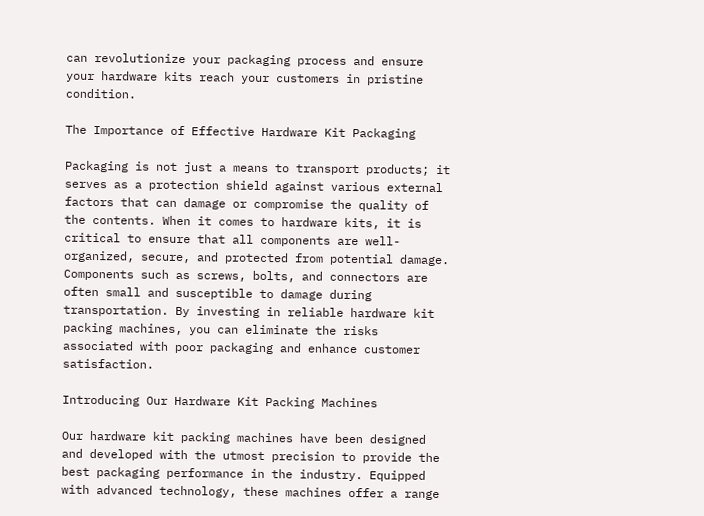can revolutionize your packaging process and ensure your hardware kits reach your customers in pristine condition.

The Importance of Effective Hardware Kit Packaging

Packaging is not just a means to transport products; it serves as a protection shield against various external factors that can damage or compromise the quality of the contents. When it comes to hardware kits, it is critical to ensure that all components are well-organized, secure, and protected from potential damage. Components such as screws, bolts, and connectors are often small and susceptible to damage during transportation. By investing in reliable hardware kit packing machines, you can eliminate the risks associated with poor packaging and enhance customer satisfaction.

Introducing Our Hardware Kit Packing Machines

Our hardware kit packing machines have been designed and developed with the utmost precision to provide the best packaging performance in the industry. Equipped with advanced technology, these machines offer a range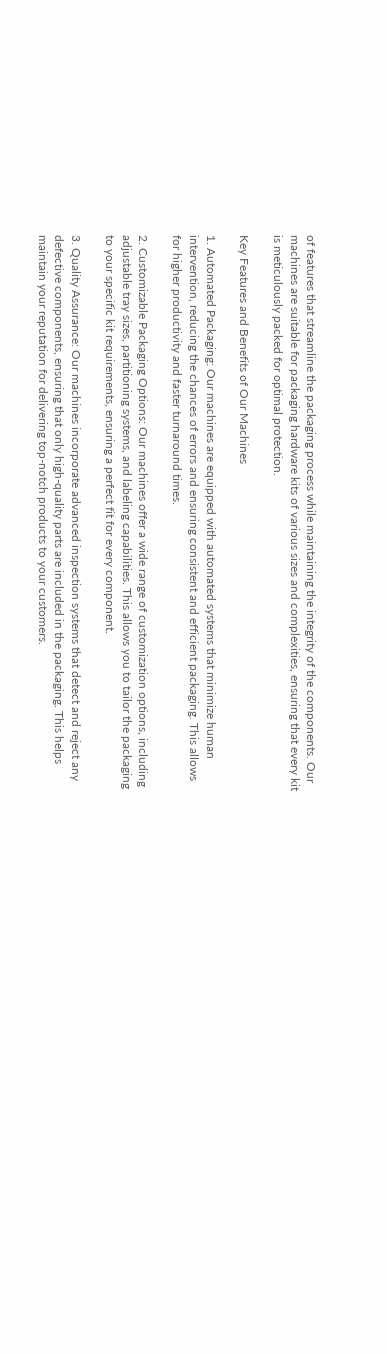of features that streamline the packaging process while maintaining the integrity of the components. Our machines are suitable for packaging hardware kits of various sizes and complexities, ensuring that every kit is meticulously packed for optimal protection.

Key Features and Benefits of Our Machines

1. Automated Packaging: Our machines are equipped with automated systems that minimize human intervention, reducing the chances of errors and ensuring consistent and efficient packaging. This allows for higher productivity and faster turnaround times.

2. Customizable Packaging Options: Our machines offer a wide range of customization options, including adjustable tray sizes, partitioning systems, and labeling capabilities. This allows you to tailor the packaging to your specific kit requirements, ensuring a perfect fit for every component.

3. Quality Assurance: Our machines incorporate advanced inspection systems that detect and reject any defective components, ensuring that only high-quality parts are included in the packaging. This helps maintain your reputation for delivering top-notch products to your customers.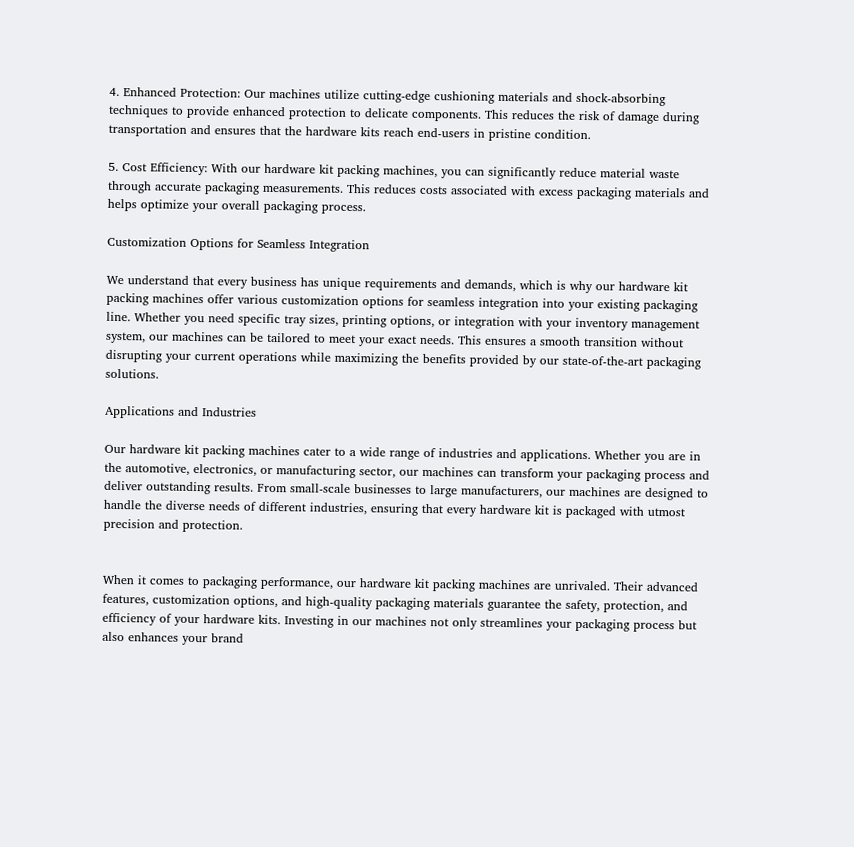4. Enhanced Protection: Our machines utilize cutting-edge cushioning materials and shock-absorbing techniques to provide enhanced protection to delicate components. This reduces the risk of damage during transportation and ensures that the hardware kits reach end-users in pristine condition.

5. Cost Efficiency: With our hardware kit packing machines, you can significantly reduce material waste through accurate packaging measurements. This reduces costs associated with excess packaging materials and helps optimize your overall packaging process.

Customization Options for Seamless Integration

We understand that every business has unique requirements and demands, which is why our hardware kit packing machines offer various customization options for seamless integration into your existing packaging line. Whether you need specific tray sizes, printing options, or integration with your inventory management system, our machines can be tailored to meet your exact needs. This ensures a smooth transition without disrupting your current operations while maximizing the benefits provided by our state-of-the-art packaging solutions.

Applications and Industries

Our hardware kit packing machines cater to a wide range of industries and applications. Whether you are in the automotive, electronics, or manufacturing sector, our machines can transform your packaging process and deliver outstanding results. From small-scale businesses to large manufacturers, our machines are designed to handle the diverse needs of different industries, ensuring that every hardware kit is packaged with utmost precision and protection.


When it comes to packaging performance, our hardware kit packing machines are unrivaled. Their advanced features, customization options, and high-quality packaging materials guarantee the safety, protection, and efficiency of your hardware kits. Investing in our machines not only streamlines your packaging process but also enhances your brand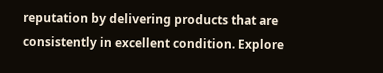reputation by delivering products that are consistently in excellent condition. Explore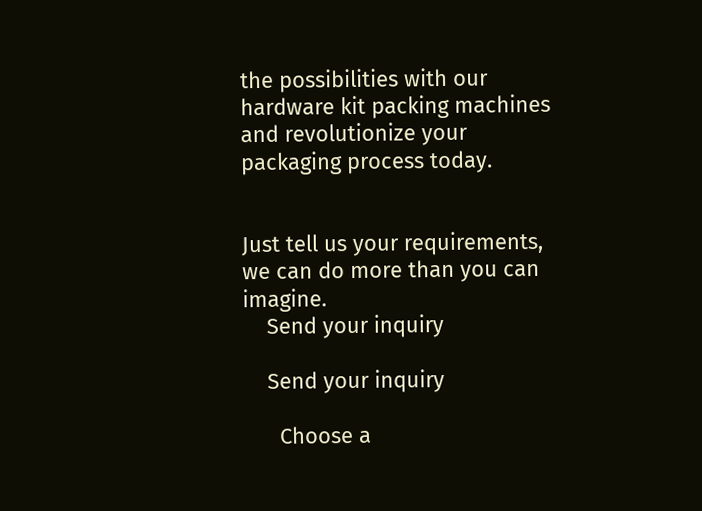the possibilities with our hardware kit packing machines and revolutionize your packaging process today.


Just tell us your requirements, we can do more than you can imagine.
    Send your inquiry

    Send your inquiry

      Choose a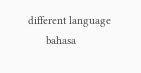different language
      bahasa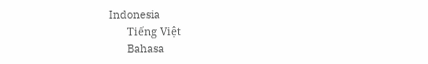Indonesia
      Tiếng Việt
      Bahasa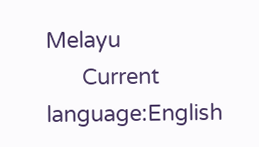Melayu
      Current language:English